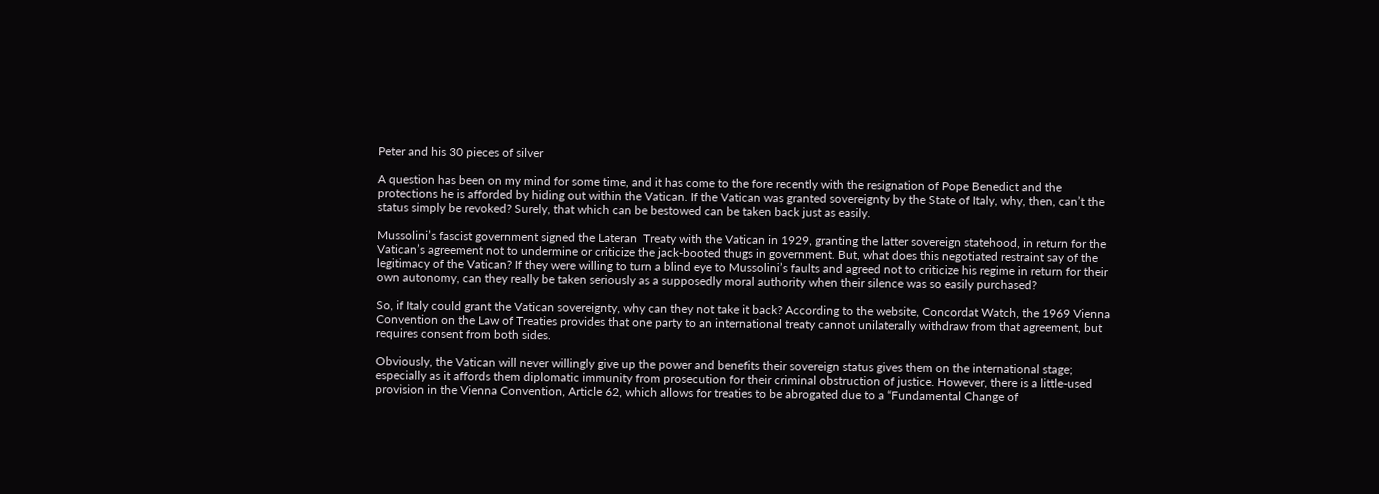Peter and his 30 pieces of silver

A question has been on my mind for some time, and it has come to the fore recently with the resignation of Pope Benedict and the protections he is afforded by hiding out within the Vatican. If the Vatican was granted sovereignty by the State of Italy, why, then, can’t the status simply be revoked? Surely, that which can be bestowed can be taken back just as easily.

Mussolini’s fascist government signed the Lateran  Treaty with the Vatican in 1929, granting the latter sovereign statehood, in return for the Vatican’s agreement not to undermine or criticize the jack-booted thugs in government. But, what does this negotiated restraint say of the legitimacy of the Vatican? If they were willing to turn a blind eye to Mussolini’s faults and agreed not to criticize his regime in return for their own autonomy, can they really be taken seriously as a supposedly moral authority when their silence was so easily purchased?

So, if Italy could grant the Vatican sovereignty, why can they not take it back? According to the website, Concordat Watch, the 1969 Vienna Convention on the Law of Treaties provides that one party to an international treaty cannot unilaterally withdraw from that agreement, but requires consent from both sides.

Obviously, the Vatican will never willingly give up the power and benefits their sovereign status gives them on the international stage; especially as it affords them diplomatic immunity from prosecution for their criminal obstruction of justice. However, there is a little-used provision in the Vienna Convention, Article 62, which allows for treaties to be abrogated due to a “Fundamental Change of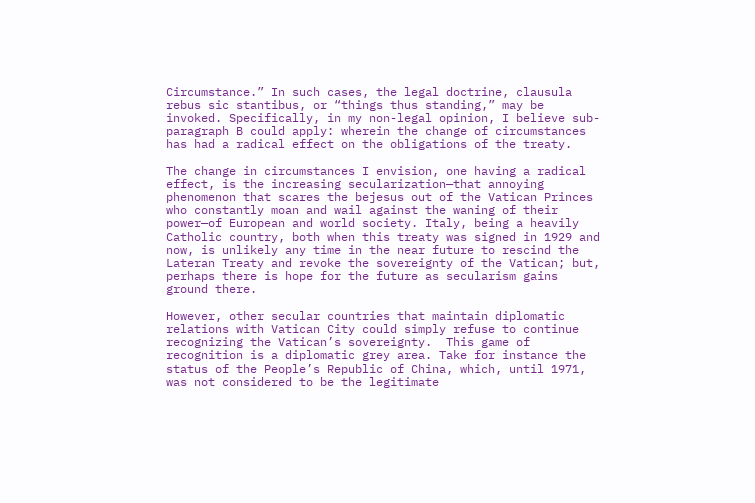Circumstance.” In such cases, the legal doctrine, clausula rebus sic stantibus, or “things thus standing,” may be invoked. Specifically, in my non-legal opinion, I believe sub-paragraph B could apply: wherein the change of circumstances has had a radical effect on the obligations of the treaty.

The change in circumstances I envision, one having a radical effect, is the increasing secularization—that annoying phenomenon that scares the bejesus out of the Vatican Princes who constantly moan and wail against the waning of their power—of European and world society. Italy, being a heavily Catholic country, both when this treaty was signed in 1929 and now, is unlikely any time in the near future to rescind the Lateran Treaty and revoke the sovereignty of the Vatican; but, perhaps there is hope for the future as secularism gains ground there.

However, other secular countries that maintain diplomatic relations with Vatican City could simply refuse to continue recognizing the Vatican’s sovereignty.  This game of recognition is a diplomatic grey area. Take for instance the status of the People’s Republic of China, which, until 1971, was not considered to be the legitimate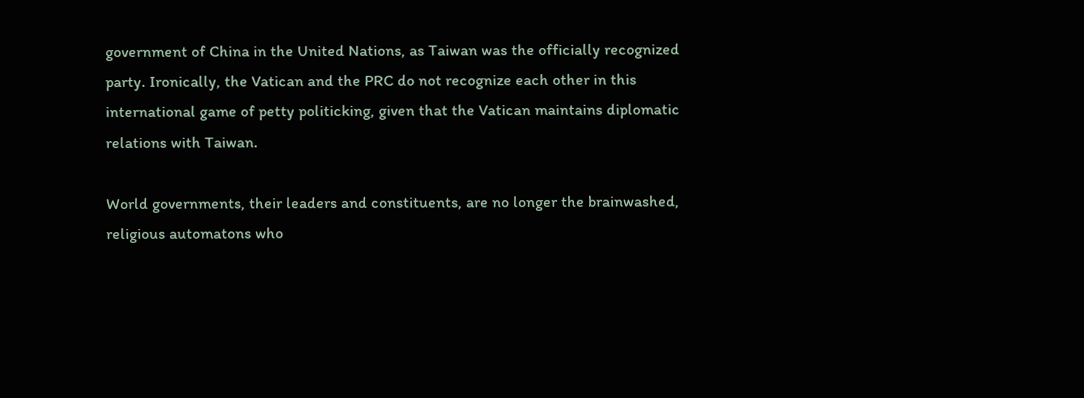government of China in the United Nations, as Taiwan was the officially recognized party. Ironically, the Vatican and the PRC do not recognize each other in this international game of petty politicking, given that the Vatican maintains diplomatic relations with Taiwan.

World governments, their leaders and constituents, are no longer the brainwashed, religious automatons who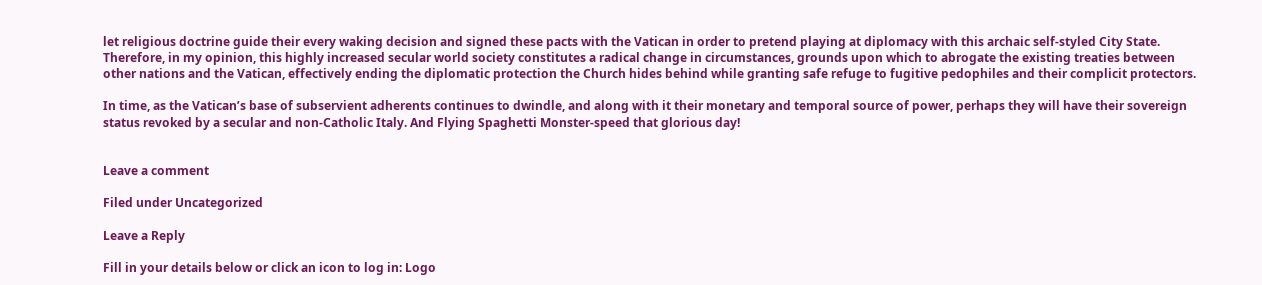let religious doctrine guide their every waking decision and signed these pacts with the Vatican in order to pretend playing at diplomacy with this archaic self-styled City State. Therefore, in my opinion, this highly increased secular world society constitutes a radical change in circumstances, grounds upon which to abrogate the existing treaties between other nations and the Vatican, effectively ending the diplomatic protection the Church hides behind while granting safe refuge to fugitive pedophiles and their complicit protectors.

In time, as the Vatican’s base of subservient adherents continues to dwindle, and along with it their monetary and temporal source of power, perhaps they will have their sovereign status revoked by a secular and non-Catholic Italy. And Flying Spaghetti Monster-speed that glorious day!


Leave a comment

Filed under Uncategorized

Leave a Reply

Fill in your details below or click an icon to log in: Logo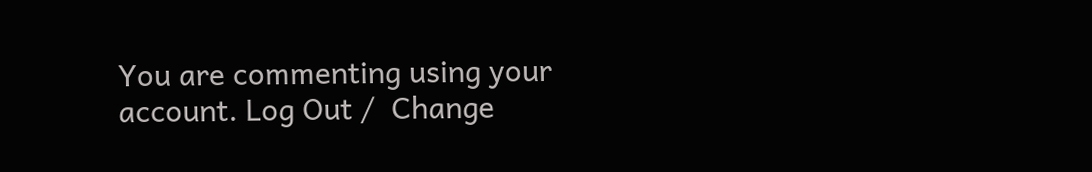You are commenting using your account. Log Out /  Change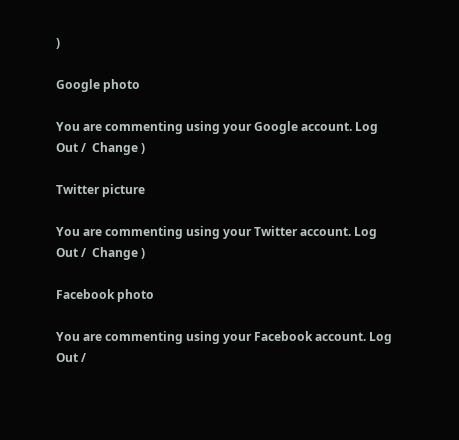)

Google photo

You are commenting using your Google account. Log Out /  Change )

Twitter picture

You are commenting using your Twitter account. Log Out /  Change )

Facebook photo

You are commenting using your Facebook account. Log Out /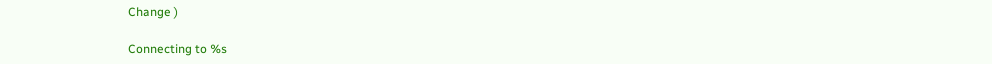Change )

Connecting to %s